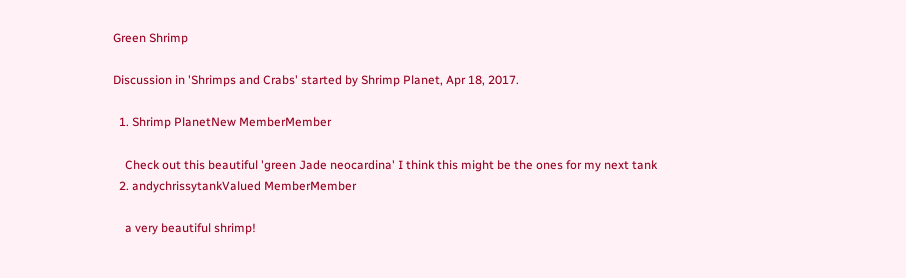Green Shrimp

Discussion in 'Shrimps and Crabs' started by Shrimp Planet, Apr 18, 2017.

  1. Shrimp PlanetNew MemberMember

    Check out this beautiful 'green Jade neocardina' I think this might be the ones for my next tank
  2. andychrissytankValued MemberMember

    a very beautiful shrimp!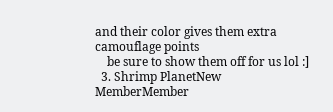and their color gives them extra camouflage points
    be sure to show them off for us lol :]
  3. Shrimp PlanetNew MemberMember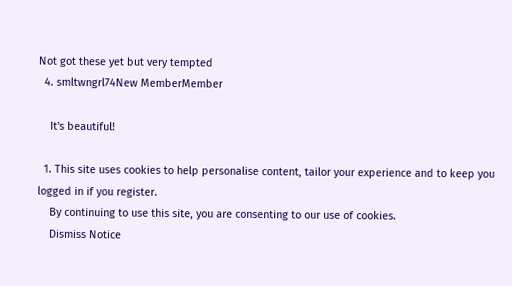Not got these yet but very tempted
  4. smltwngrl74New MemberMember

    It's beautiful!

  1. This site uses cookies to help personalise content, tailor your experience and to keep you logged in if you register.
    By continuing to use this site, you are consenting to our use of cookies.
    Dismiss Notice